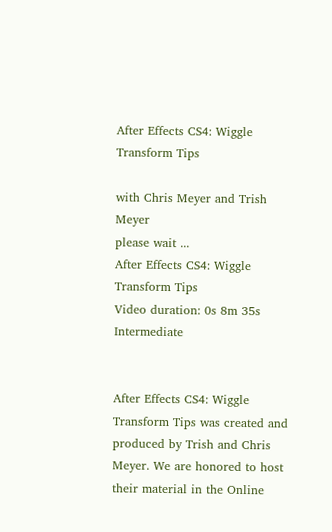After Effects CS4: Wiggle Transform Tips

with Chris Meyer and Trish Meyer
please wait ...
After Effects CS4: Wiggle Transform Tips
Video duration: 0s 8m 35s Intermediate


After Effects CS4: Wiggle Transform Tips was created and produced by Trish and Chris Meyer. We are honored to host their material in the Online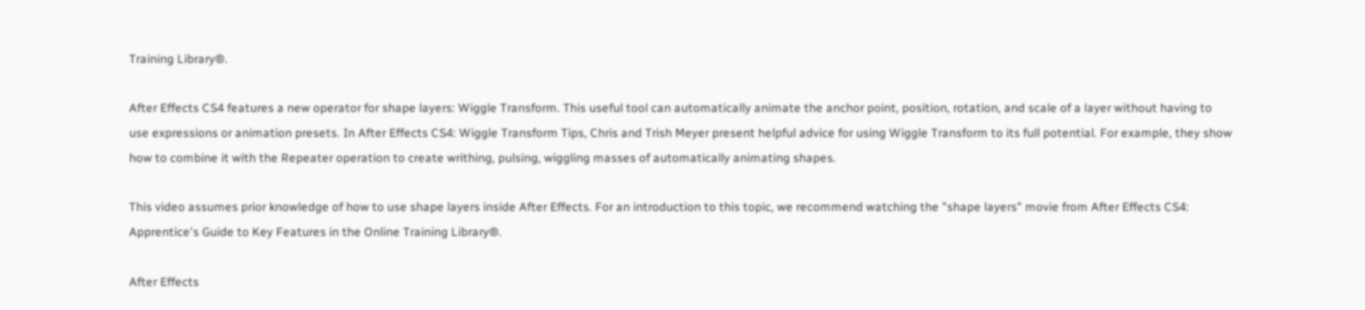Training Library®.

After Effects CS4 features a new operator for shape layers: Wiggle Transform. This useful tool can automatically animate the anchor point, position, rotation, and scale of a layer without having to use expressions or animation presets. In After Effects CS4: Wiggle Transform Tips, Chris and Trish Meyer present helpful advice for using Wiggle Transform to its full potential. For example, they show how to combine it with the Repeater operation to create writhing, pulsing, wiggling masses of automatically animating shapes.

This video assumes prior knowledge of how to use shape layers inside After Effects. For an introduction to this topic, we recommend watching the "shape layers" movie from After Effects CS4: Apprentice's Guide to Key Features in the Online Training Library®.

After Effects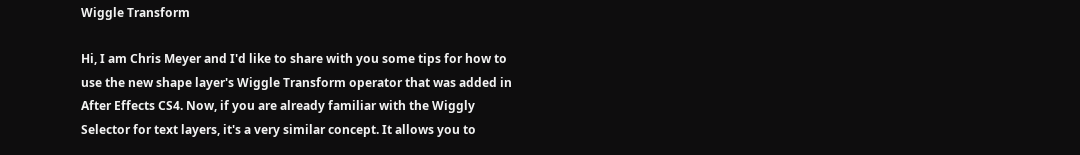Wiggle Transform

Hi, I am Chris Meyer and I'd like to share with you some tips for how to use the new shape layer's Wiggle Transform operator that was added in After Effects CS4. Now, if you are already familiar with the Wiggly Selector for text layers, it's a very similar concept. It allows you to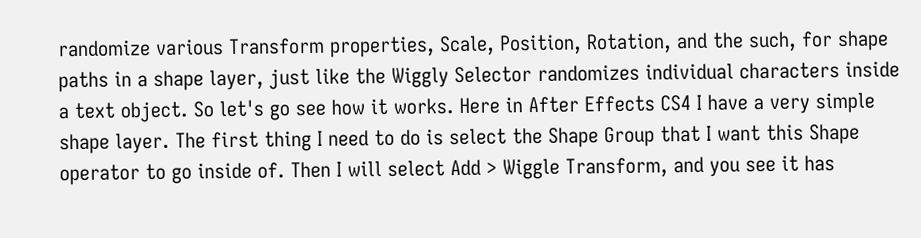randomize various Transform properties, Scale, Position, Rotation, and the such, for shape paths in a shape layer, just like the Wiggly Selector randomizes individual characters inside a text object. So let's go see how it works. Here in After Effects CS4 I have a very simple shape layer. The first thing I need to do is select the Shape Group that I want this Shape operator to go inside of. Then I will select Add > Wiggle Transform, and you see it has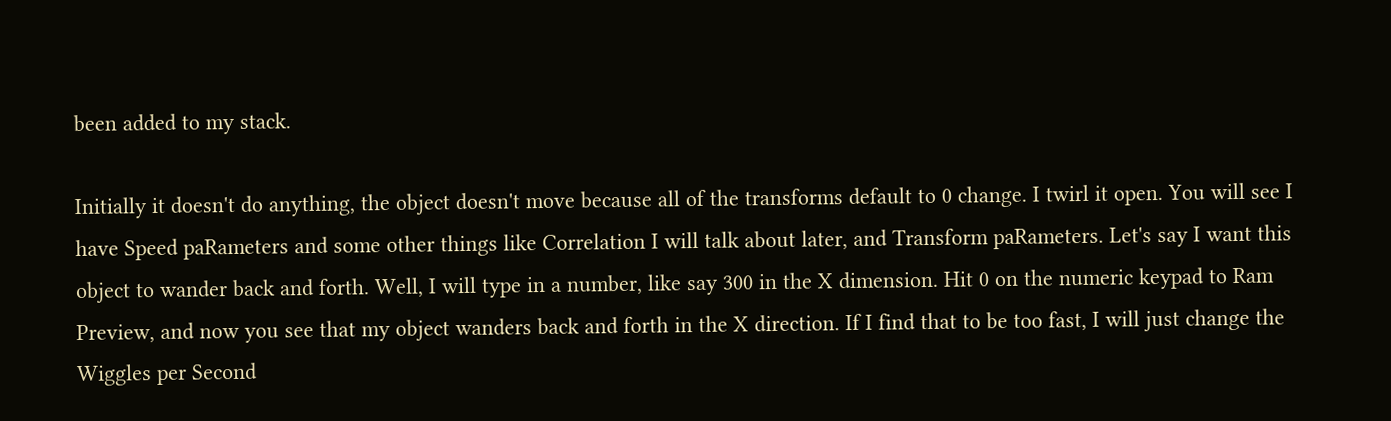been added to my stack.

Initially it doesn't do anything, the object doesn't move because all of the transforms default to 0 change. I twirl it open. You will see I have Speed paRameters and some other things like Correlation I will talk about later, and Transform paRameters. Let's say I want this object to wander back and forth. Well, I will type in a number, like say 300 in the X dimension. Hit 0 on the numeric keypad to Ram Preview, and now you see that my object wanders back and forth in the X direction. If I find that to be too fast, I will just change the Wiggles per Second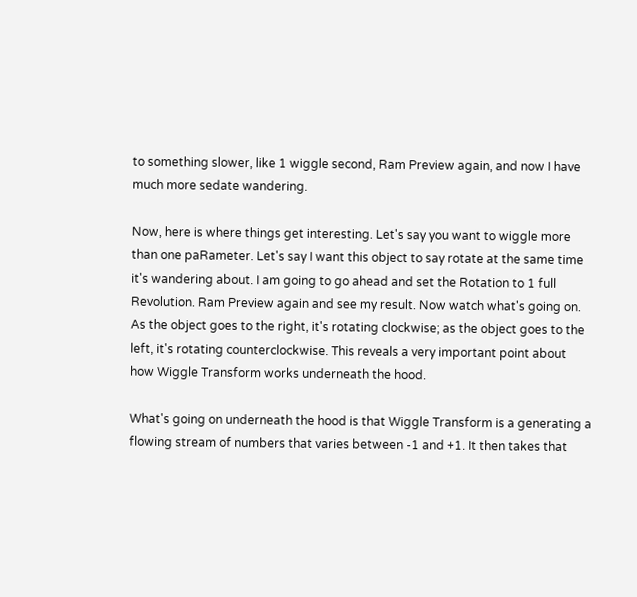to something slower, like 1 wiggle second, Ram Preview again, and now I have much more sedate wandering.

Now, here is where things get interesting. Let's say you want to wiggle more than one paRameter. Let's say I want this object to say rotate at the same time it's wandering about. I am going to go ahead and set the Rotation to 1 full Revolution. Ram Preview again and see my result. Now watch what's going on. As the object goes to the right, it's rotating clockwise; as the object goes to the left, it's rotating counterclockwise. This reveals a very important point about how Wiggle Transform works underneath the hood.

What's going on underneath the hood is that Wiggle Transform is a generating a flowing stream of numbers that varies between -1 and +1. It then takes that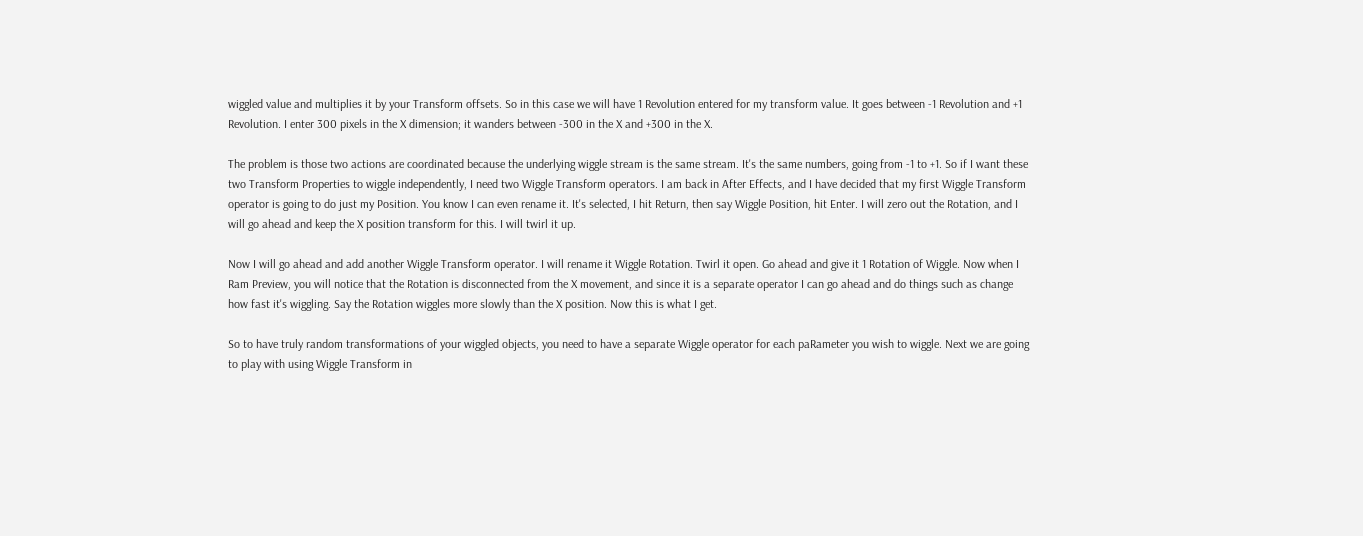wiggled value and multiplies it by your Transform offsets. So in this case we will have 1 Revolution entered for my transform value. It goes between -1 Revolution and +1 Revolution. I enter 300 pixels in the X dimension; it wanders between -300 in the X and +300 in the X.

The problem is those two actions are coordinated because the underlying wiggle stream is the same stream. It's the same numbers, going from -1 to +1. So if I want these two Transform Properties to wiggle independently, I need two Wiggle Transform operators. I am back in After Effects, and I have decided that my first Wiggle Transform operator is going to do just my Position. You know I can even rename it. It's selected, I hit Return, then say Wiggle Position, hit Enter. I will zero out the Rotation, and I will go ahead and keep the X position transform for this. I will twirl it up.

Now I will go ahead and add another Wiggle Transform operator. I will rename it Wiggle Rotation. Twirl it open. Go ahead and give it 1 Rotation of Wiggle. Now when I Ram Preview, you will notice that the Rotation is disconnected from the X movement, and since it is a separate operator I can go ahead and do things such as change how fast it's wiggling. Say the Rotation wiggles more slowly than the X position. Now this is what I get.

So to have truly random transformations of your wiggled objects, you need to have a separate Wiggle operator for each paRameter you wish to wiggle. Next we are going to play with using Wiggle Transform in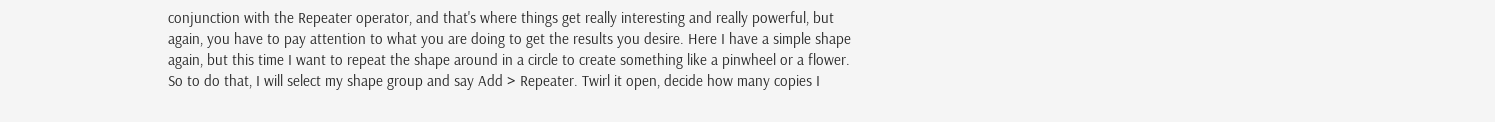conjunction with the Repeater operator, and that's where things get really interesting and really powerful, but again, you have to pay attention to what you are doing to get the results you desire. Here I have a simple shape again, but this time I want to repeat the shape around in a circle to create something like a pinwheel or a flower. So to do that, I will select my shape group and say Add > Repeater. Twirl it open, decide how many copies I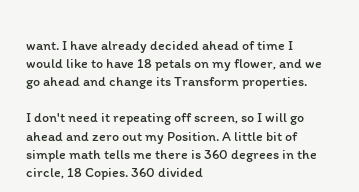want. I have already decided ahead of time I would like to have 18 petals on my flower, and we go ahead and change its Transform properties.

I don't need it repeating off screen, so I will go ahead and zero out my Position. A little bit of simple math tells me there is 360 degrees in the circle, 18 Copies. 360 divided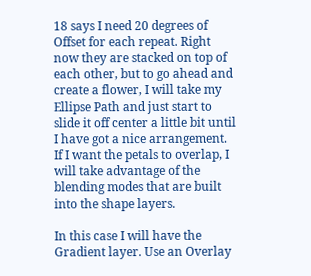18 says I need 20 degrees of Offset for each repeat. Right now they are stacked on top of each other, but to go ahead and create a flower, I will take my Ellipse Path and just start to slide it off center a little bit until I have got a nice arrangement. If I want the petals to overlap, I will take advantage of the blending modes that are built into the shape layers.

In this case I will have the Gradient layer. Use an Overlay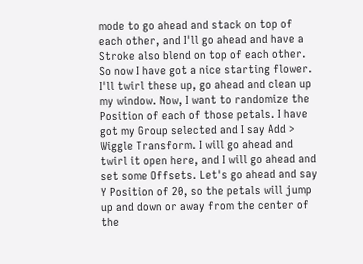mode to go ahead and stack on top of each other, and I'll go ahead and have a Stroke also blend on top of each other. So now I have got a nice starting flower. I'll twirl these up, go ahead and clean up my window. Now, I want to randomize the Position of each of those petals. I have got my Group selected and I say Add > Wiggle Transform. I will go ahead and twirl it open here, and I will go ahead and set some Offsets. Let's go ahead and say Y Position of 20, so the petals will jump up and down or away from the center of the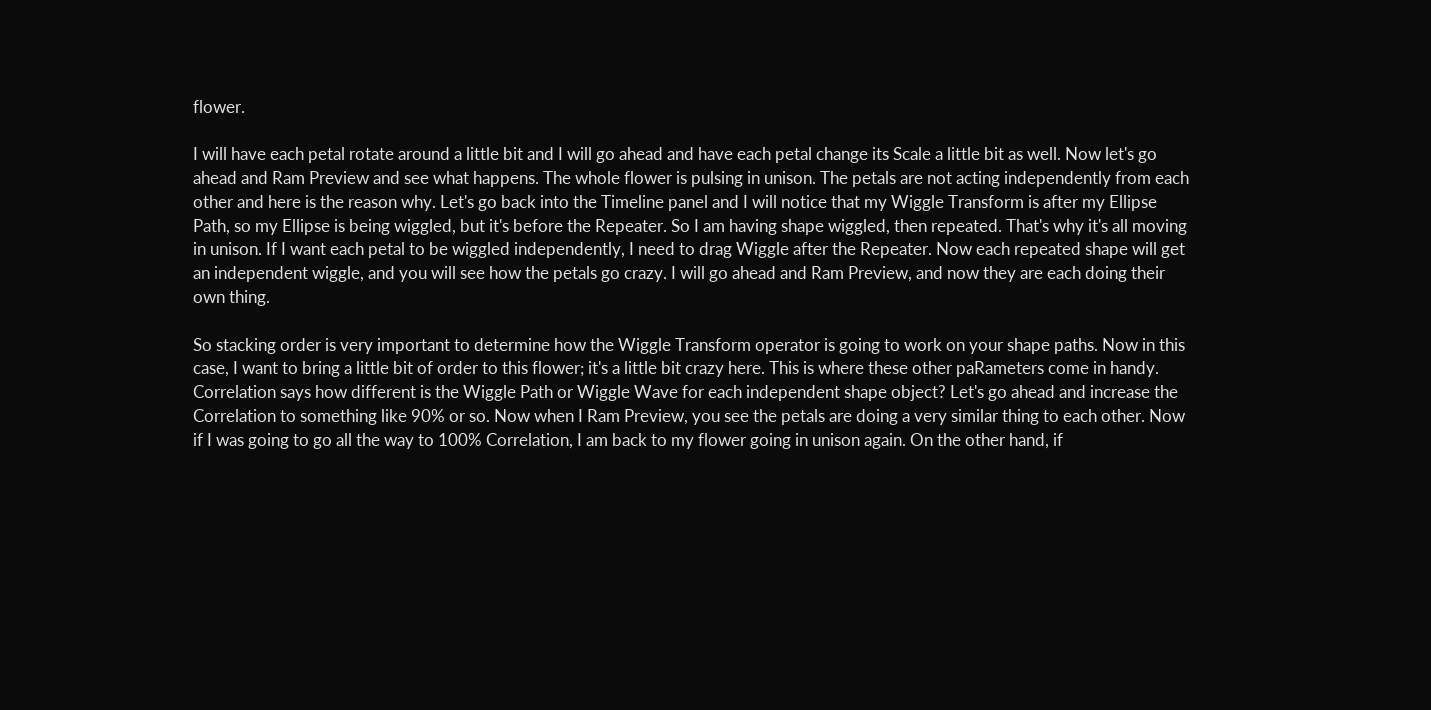flower.

I will have each petal rotate around a little bit and I will go ahead and have each petal change its Scale a little bit as well. Now let's go ahead and Ram Preview and see what happens. The whole flower is pulsing in unison. The petals are not acting independently from each other and here is the reason why. Let's go back into the Timeline panel and I will notice that my Wiggle Transform is after my Ellipse Path, so my Ellipse is being wiggled, but it's before the Repeater. So I am having shape wiggled, then repeated. That's why it's all moving in unison. If I want each petal to be wiggled independently, I need to drag Wiggle after the Repeater. Now each repeated shape will get an independent wiggle, and you will see how the petals go crazy. I will go ahead and Ram Preview, and now they are each doing their own thing.

So stacking order is very important to determine how the Wiggle Transform operator is going to work on your shape paths. Now in this case, I want to bring a little bit of order to this flower; it's a little bit crazy here. This is where these other paRameters come in handy. Correlation says how different is the Wiggle Path or Wiggle Wave for each independent shape object? Let's go ahead and increase the Correlation to something like 90% or so. Now when I Ram Preview, you see the petals are doing a very similar thing to each other. Now if I was going to go all the way to 100% Correlation, I am back to my flower going in unison again. On the other hand, if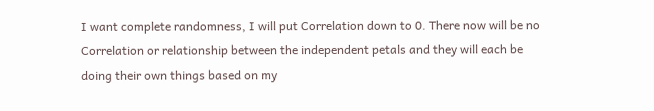I want complete randomness, I will put Correlation down to 0. There now will be no Correlation or relationship between the independent petals and they will each be doing their own things based on my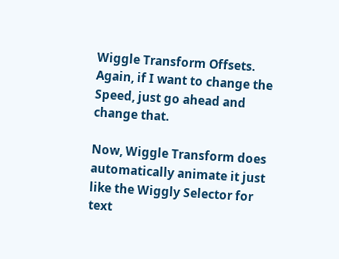Wiggle Transform Offsets. Again, if I want to change the Speed, just go ahead and change that.

Now, Wiggle Transform does automatically animate it just like the Wiggly Selector for text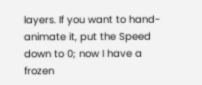layers. If you want to hand-animate it, put the Speed down to 0; now I have a frozen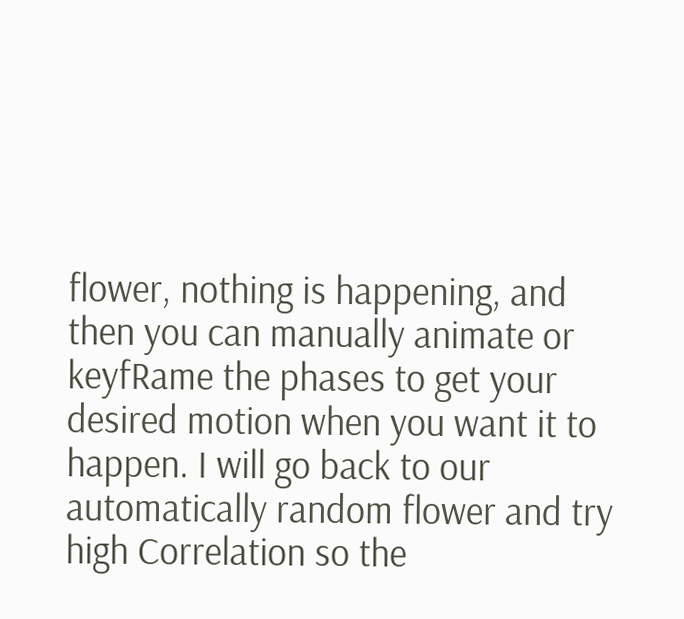flower, nothing is happening, and then you can manually animate or keyfRame the phases to get your desired motion when you want it to happen. I will go back to our automatically random flower and try high Correlation so the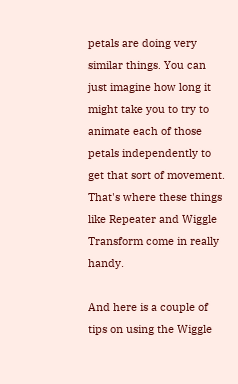petals are doing very similar things. You can just imagine how long it might take you to try to animate each of those petals independently to get that sort of movement. That's where these things like Repeater and Wiggle Transform come in really handy.

And here is a couple of tips on using the Wiggle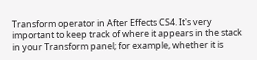Transform operator in After Effects CS4. It's very important to keep track of where it appears in the stack in your Transform panel; for example, whether it is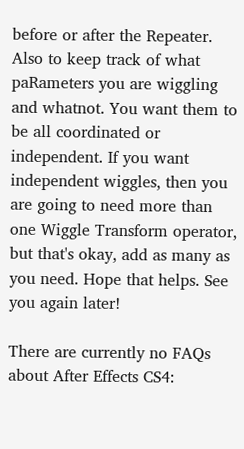before or after the Repeater. Also to keep track of what paRameters you are wiggling and whatnot. You want them to be all coordinated or independent. If you want independent wiggles, then you are going to need more than one Wiggle Transform operator, but that's okay, add as many as you need. Hope that helps. See you again later!

There are currently no FAQs about After Effects CS4: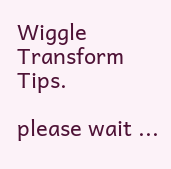Wiggle Transform Tips.

please wait ...